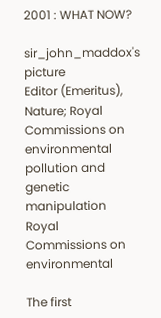2001 : WHAT NOW?

sir_john_maddox's picture
Editor (Emeritus), Nature; Royal Commissions on environmental pollution and genetic manipulation
Royal Commissions on environmental

The first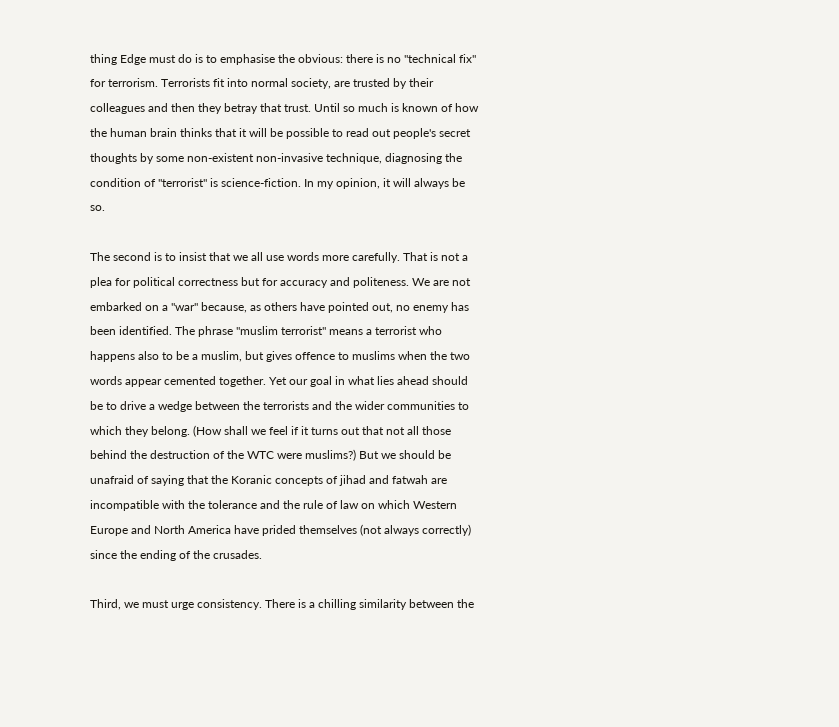thing Edge must do is to emphasise the obvious: there is no "technical fix" for terrorism. Terrorists fit into normal society, are trusted by their colleagues and then they betray that trust. Until so much is known of how the human brain thinks that it will be possible to read out people's secret thoughts by some non-existent non-invasive technique, diagnosing the condition of "terrorist" is science-fiction. In my opinion, it will always be so.

The second is to insist that we all use words more carefully. That is not a plea for political correctness but for accuracy and politeness. We are not embarked on a "war" because, as others have pointed out, no enemy has been identified. The phrase "muslim terrorist" means a terrorist who happens also to be a muslim, but gives offence to muslims when the two words appear cemented together. Yet our goal in what lies ahead should be to drive a wedge between the terrorists and the wider communities to which they belong. (How shall we feel if it turns out that not all those behind the destruction of the WTC were muslims?) But we should be unafraid of saying that the Koranic concepts of jihad and fatwah are incompatible with the tolerance and the rule of law on which Western Europe and North America have prided themselves (not always correctly) since the ending of the crusades.

Third, we must urge consistency. There is a chilling similarity between the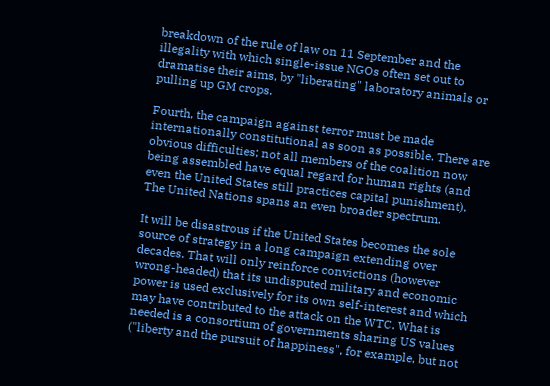breakdown of the rule of law on 11 September and the illegality with which single-issue NGOs often set out to dramatise their aims, by "liberating" laboratory animals or pulling up GM crops.

Fourth, the campaign against terror must be made internationally constitutional as soon as possible. There are obvious difficulties; not all members of the coalition now being assembled have equal regard for human rights (and even the United States still practices capital punishment). The United Nations spans an even broader spectrum.

It will be disastrous if the United States becomes the sole source of strategy in a long campaign extending over decades. That will only reinforce convictions (however wrong-headed) that its undisputed military and economic power is used exclusively for its own self-interest and which may have contributed to the attack on the WTC. What is needed is a consortium of governments sharing US values ("liberty and the pursuit of happiness", for example, but not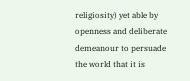religiosity) yet able by openness and deliberate demeanour to persuade the world that it is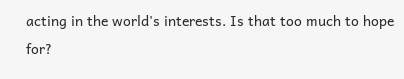acting in the world's interests. Is that too much to hope for?